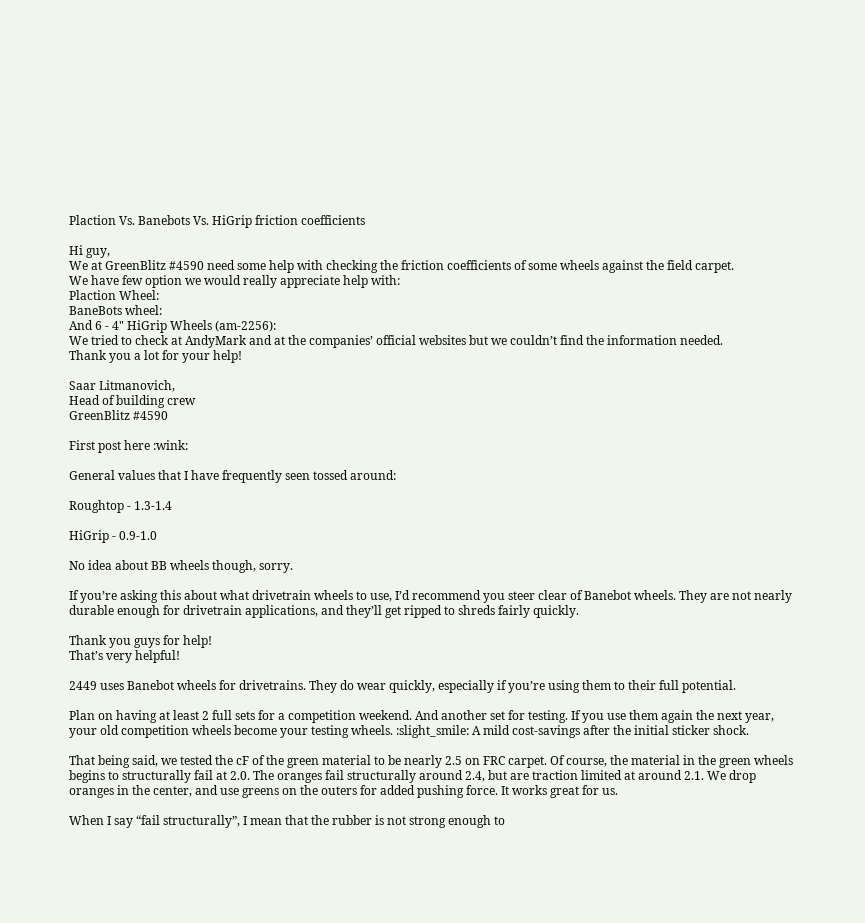Plaction Vs. Banebots Vs. HiGrip friction coefficients

Hi guy,
We at GreenBlitz #4590 need some help with checking the friction coefficients of some wheels against the field carpet.
We have few option we would really appreciate help with:
Plaction Wheel:
BaneBots wheel:
And 6 - 4" HiGrip Wheels (am-2256):
We tried to check at AndyMark and at the companies’ official websites but we couldn’t find the information needed.
Thank you a lot for your help!

Saar Litmanovich,
Head of building crew
GreenBlitz #4590

First post here :wink:

General values that I have frequently seen tossed around:

Roughtop - 1.3-1.4

HiGrip - 0.9-1.0

No idea about BB wheels though, sorry.

If you’re asking this about what drivetrain wheels to use, I’d recommend you steer clear of Banebot wheels. They are not nearly durable enough for drivetrain applications, and they’ll get ripped to shreds fairly quickly.

Thank you guys for help!
That’s very helpful!

2449 uses Banebot wheels for drivetrains. They do wear quickly, especially if you’re using them to their full potential.

Plan on having at least 2 full sets for a competition weekend. And another set for testing. If you use them again the next year, your old competition wheels become your testing wheels. :slight_smile: A mild cost-savings after the initial sticker shock.

That being said, we tested the cF of the green material to be nearly 2.5 on FRC carpet. Of course, the material in the green wheels begins to structurally fail at 2.0. The oranges fail structurally around 2.4, but are traction limited at around 2.1. We drop oranges in the center, and use greens on the outers for added pushing force. It works great for us.

When I say “fail structurally”, I mean that the rubber is not strong enough to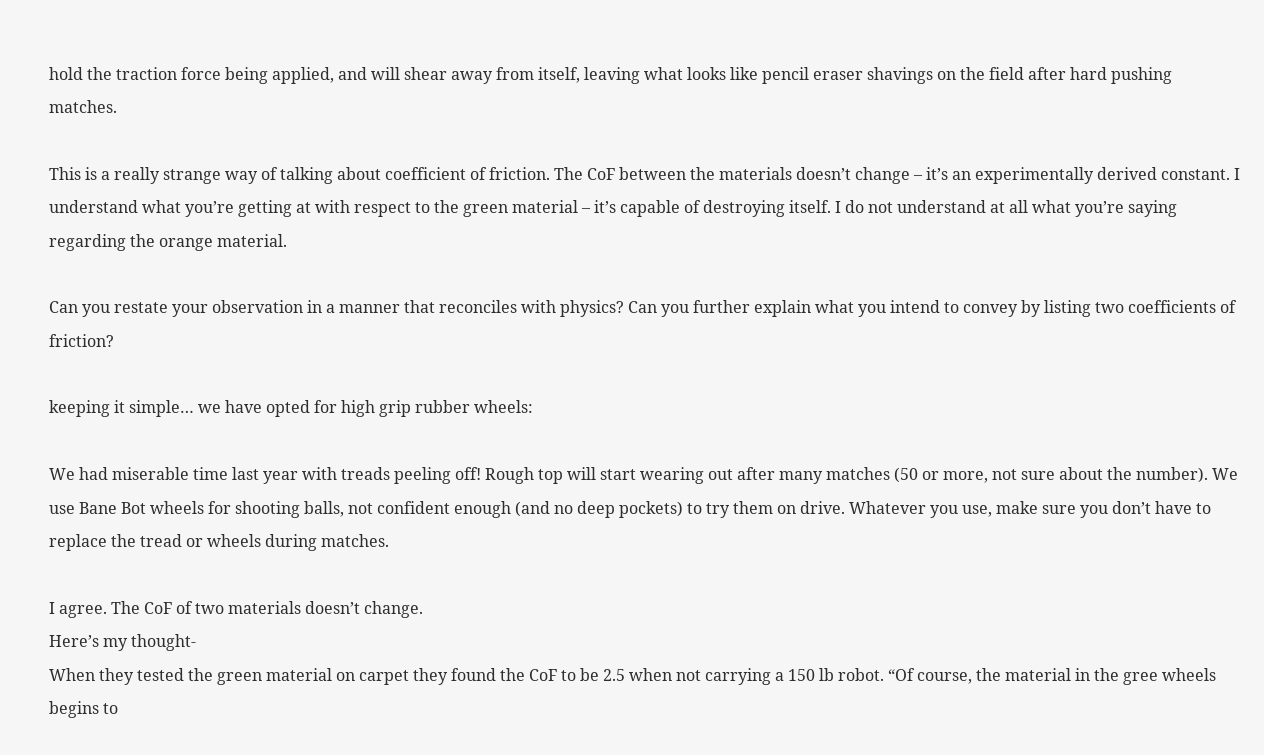hold the traction force being applied, and will shear away from itself, leaving what looks like pencil eraser shavings on the field after hard pushing matches.

This is a really strange way of talking about coefficient of friction. The CoF between the materials doesn’t change – it’s an experimentally derived constant. I understand what you’re getting at with respect to the green material – it’s capable of destroying itself. I do not understand at all what you’re saying regarding the orange material.

Can you restate your observation in a manner that reconciles with physics? Can you further explain what you intend to convey by listing two coefficients of friction?

keeping it simple… we have opted for high grip rubber wheels:

We had miserable time last year with treads peeling off! Rough top will start wearing out after many matches (50 or more, not sure about the number). We use Bane Bot wheels for shooting balls, not confident enough (and no deep pockets) to try them on drive. Whatever you use, make sure you don’t have to replace the tread or wheels during matches.

I agree. The CoF of two materials doesn’t change.
Here’s my thought-
When they tested the green material on carpet they found the CoF to be 2.5 when not carrying a 150 lb robot. “Of course, the material in the gree wheels begins to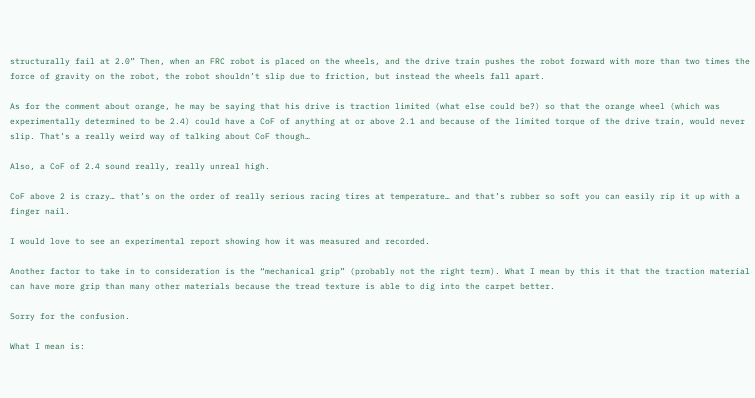structurally fail at 2.0” Then, when an FRC robot is placed on the wheels, and the drive train pushes the robot forward with more than two times the force of gravity on the robot, the robot shouldn’t slip due to friction, but instead the wheels fall apart.

As for the comment about orange, he may be saying that his drive is traction limited (what else could be?) so that the orange wheel (which was experimentally determined to be 2.4) could have a CoF of anything at or above 2.1 and because of the limited torque of the drive train, would never slip. That’s a really weird way of talking about CoF though…

Also, a CoF of 2.4 sound really, really unreal high.

CoF above 2 is crazy… that’s on the order of really serious racing tires at temperature… and that’s rubber so soft you can easily rip it up with a finger nail.

I would love to see an experimental report showing how it was measured and recorded.

Another factor to take in to consideration is the “mechanical grip” (probably not the right term). What I mean by this it that the traction material can have more grip than many other materials because the tread texture is able to dig into the carpet better.

Sorry for the confusion.

What I mean is: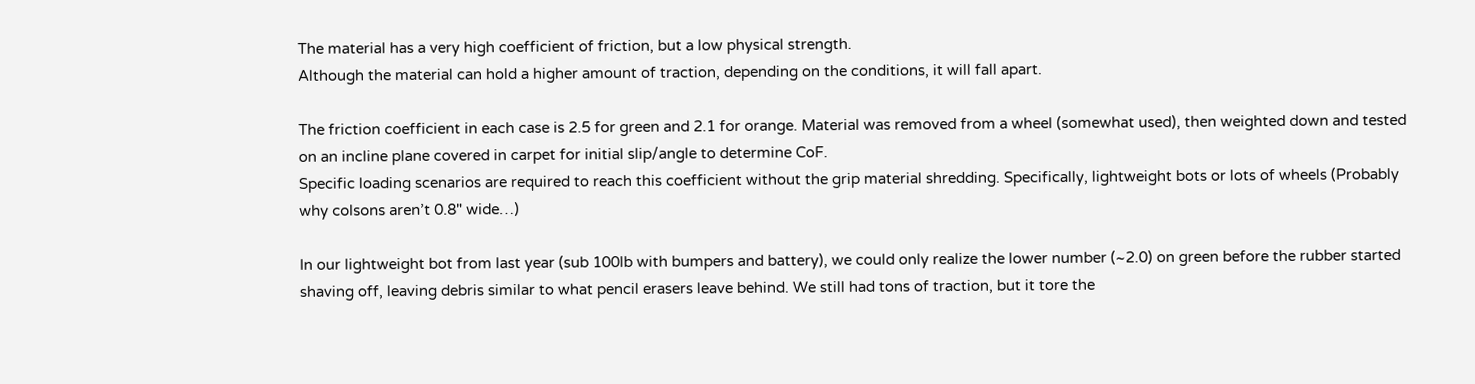The material has a very high coefficient of friction, but a low physical strength.
Although the material can hold a higher amount of traction, depending on the conditions, it will fall apart.

The friction coefficient in each case is 2.5 for green and 2.1 for orange. Material was removed from a wheel (somewhat used), then weighted down and tested on an incline plane covered in carpet for initial slip/angle to determine CoF.
Specific loading scenarios are required to reach this coefficient without the grip material shredding. Specifically, lightweight bots or lots of wheels (Probably why colsons aren’t 0.8" wide…)

In our lightweight bot from last year (sub 100lb with bumpers and battery), we could only realize the lower number (~2.0) on green before the rubber started shaving off, leaving debris similar to what pencil erasers leave behind. We still had tons of traction, but it tore the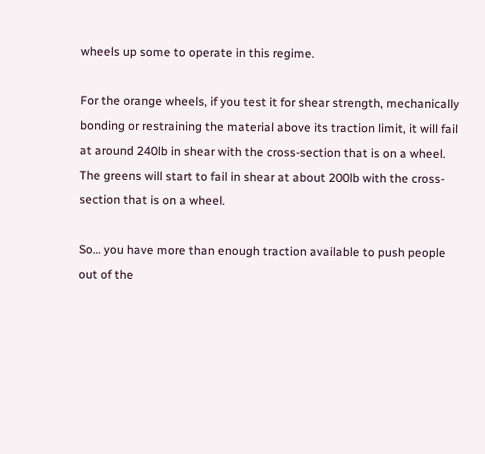wheels up some to operate in this regime.

For the orange wheels, if you test it for shear strength, mechanically bonding or restraining the material above its traction limit, it will fail at around 240lb in shear with the cross-section that is on a wheel. The greens will start to fail in shear at about 200lb with the cross-section that is on a wheel.

So… you have more than enough traction available to push people out of the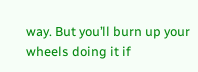way. But you’ll burn up your wheels doing it if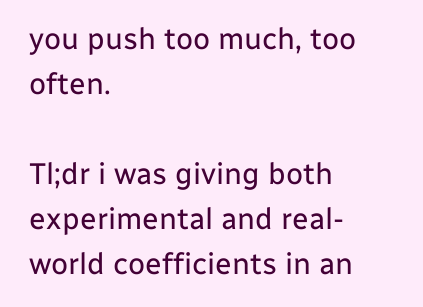you push too much, too often.

Tl;dr i was giving both experimental and real-world coefficients in an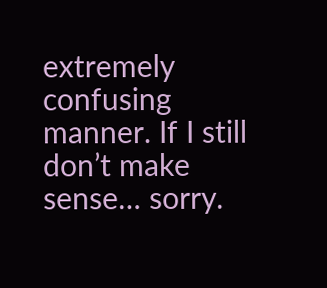extremely confusing manner. If I still don’t make sense… sorry.